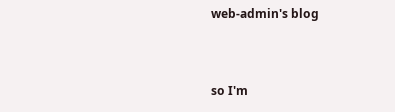web-admin's blog


so I'm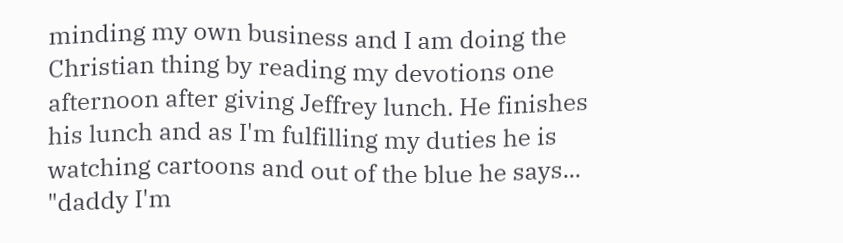minding my own business and I am doing the Christian thing by reading my devotions one afternoon after giving Jeffrey lunch. He finishes his lunch and as I'm fulfilling my duties he is watching cartoons and out of the blue he says... "daddy I'm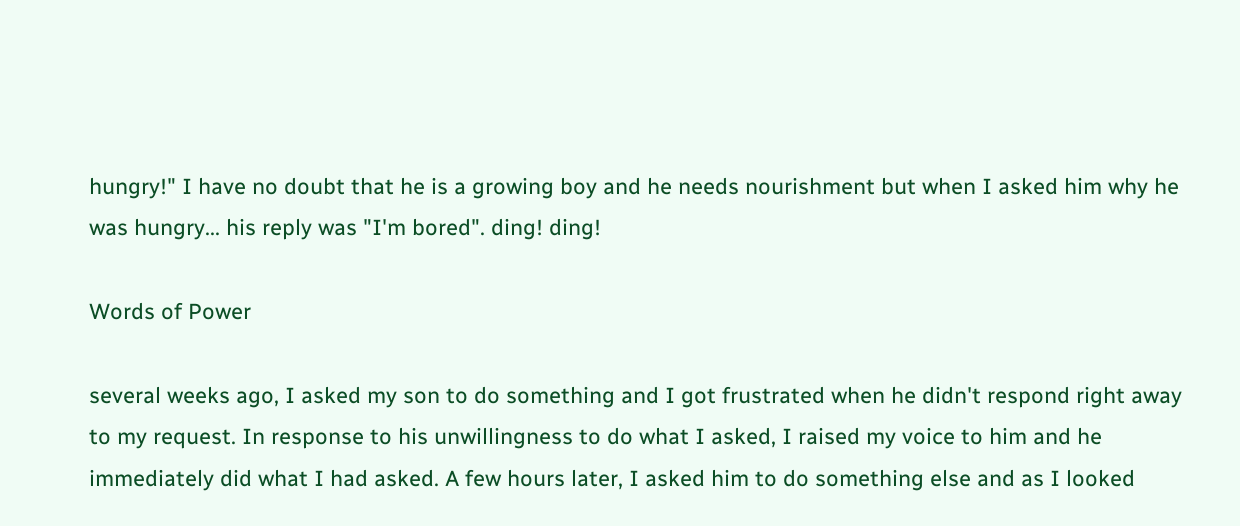hungry!" I have no doubt that he is a growing boy and he needs nourishment but when I asked him why he was hungry... his reply was "I'm bored". ding! ding!

Words of Power

several weeks ago, I asked my son to do something and I got frustrated when he didn't respond right away to my request. In response to his unwillingness to do what I asked, I raised my voice to him and he immediately did what I had asked. A few hours later, I asked him to do something else and as I looked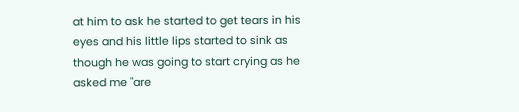at him to ask he started to get tears in his eyes and his little lips started to sink as though he was going to start crying as he asked me "are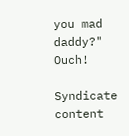you mad daddy?" Ouch!

Syndicate content